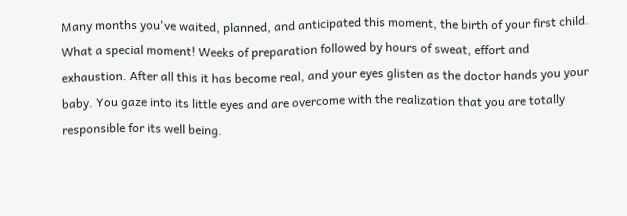Many months you've waited, planned, and anticipated this moment, the birth of your first child. What a special moment! Weeks of preparation followed by hours of sweat, effort and exhaustion. After all this it has become real, and your eyes glisten as the doctor hands you your baby. You gaze into its little eyes and are overcome with the realization that you are totally responsible for its well being.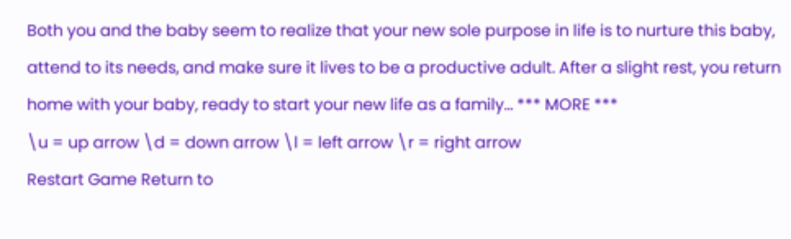Both you and the baby seem to realize that your new sole purpose in life is to nurture this baby, attend to its needs, and make sure it lives to be a productive adult. After a slight rest, you return home with your baby, ready to start your new life as a family... *** MORE ***
\u = up arrow \d = down arrow \l = left arrow \r = right arrow
Restart Game Return to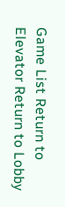Game List Return to Elevator Return to Lobby